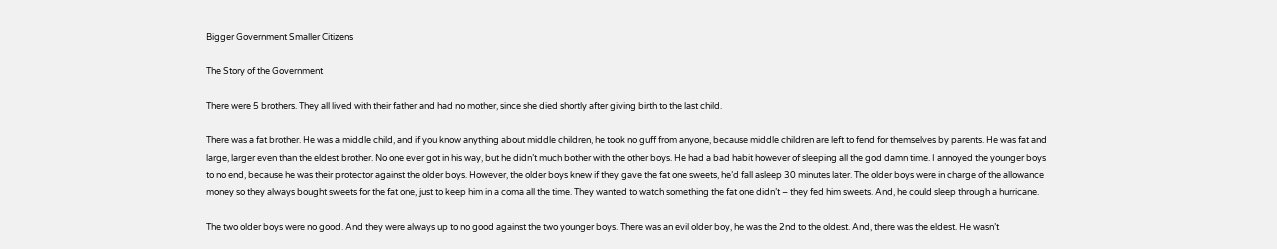Bigger Government Smaller Citizens

The Story of the Government

There were 5 brothers. They all lived with their father and had no mother, since she died shortly after giving birth to the last child.

There was a fat brother. He was a middle child, and if you know anything about middle children, he took no guff from anyone, because middle children are left to fend for themselves by parents. He was fat and large, larger even than the eldest brother. No one ever got in his way, but he didn’t much bother with the other boys. He had a bad habit however of sleeping all the god damn time. I annoyed the younger boys to no end, because he was their protector against the older boys. However, the older boys knew if they gave the fat one sweets, he’d fall asleep 30 minutes later. The older boys were in charge of the allowance money so they always bought sweets for the fat one, just to keep him in a coma all the time. They wanted to watch something the fat one didn’t – they fed him sweets. And, he could sleep through a hurricane.

The two older boys were no good. And they were always up to no good against the two younger boys. There was an evil older boy, he was the 2nd to the oldest. And, there was the eldest. He wasn’t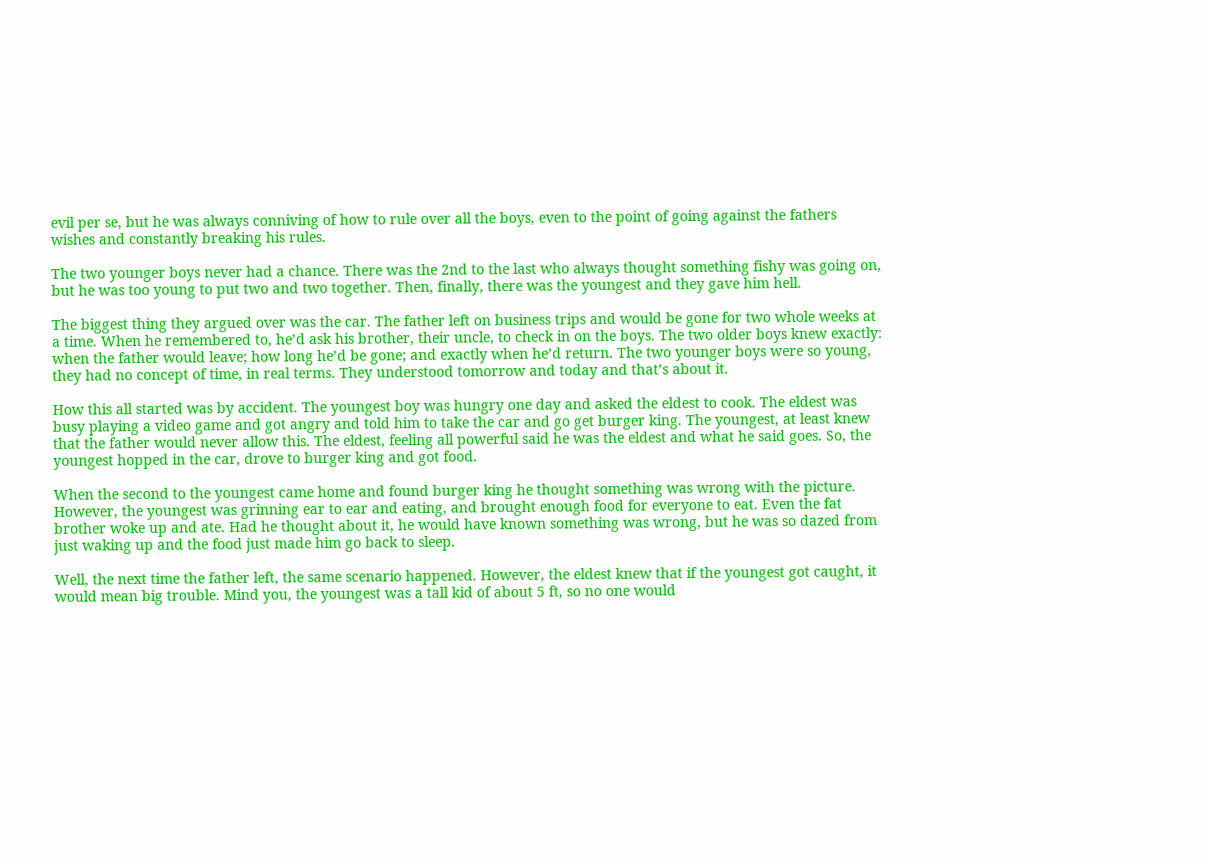evil per se, but he was always conniving of how to rule over all the boys, even to the point of going against the fathers wishes and constantly breaking his rules.

The two younger boys never had a chance. There was the 2nd to the last who always thought something fishy was going on, but he was too young to put two and two together. Then, finally, there was the youngest and they gave him hell.

The biggest thing they argued over was the car. The father left on business trips and would be gone for two whole weeks at a time. When he remembered to, he’d ask his brother, their uncle, to check in on the boys. The two older boys knew exactly: when the father would leave; how long he’d be gone; and exactly when he’d return. The two younger boys were so young, they had no concept of time, in real terms. They understood tomorrow and today and that’s about it.

How this all started was by accident. The youngest boy was hungry one day and asked the eldest to cook. The eldest was busy playing a video game and got angry and told him to take the car and go get burger king. The youngest, at least knew that the father would never allow this. The eldest, feeling all powerful said he was the eldest and what he said goes. So, the youngest hopped in the car, drove to burger king and got food.

When the second to the youngest came home and found burger king he thought something was wrong with the picture. However, the youngest was grinning ear to ear and eating, and brought enough food for everyone to eat. Even the fat brother woke up and ate. Had he thought about it, he would have known something was wrong, but he was so dazed from just waking up and the food just made him go back to sleep.

Well, the next time the father left, the same scenario happened. However, the eldest knew that if the youngest got caught, it would mean big trouble. Mind you, the youngest was a tall kid of about 5 ft, so no one would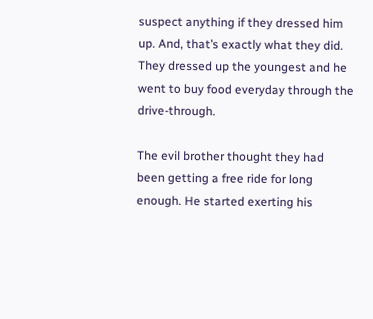suspect anything if they dressed him up. And, that’s exactly what they did. They dressed up the youngest and he went to buy food everyday through the drive-through.

The evil brother thought they had been getting a free ride for long enough. He started exerting his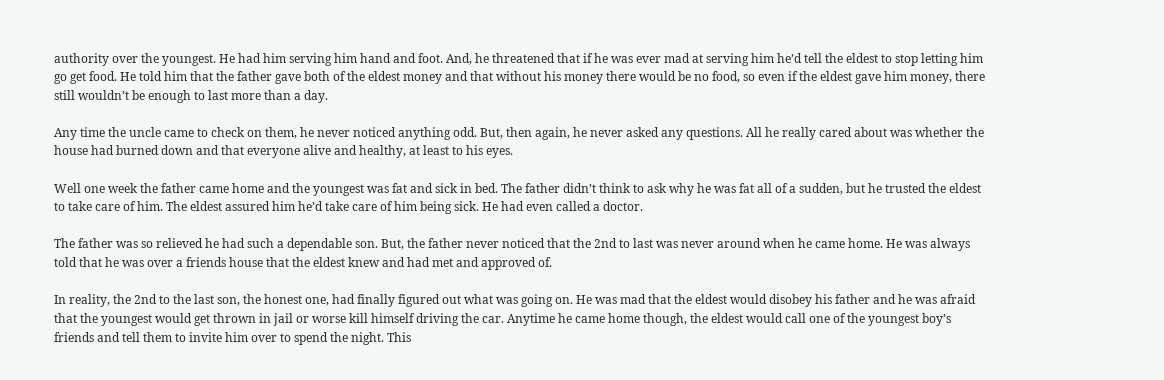authority over the youngest. He had him serving him hand and foot. And, he threatened that if he was ever mad at serving him he’d tell the eldest to stop letting him go get food. He told him that the father gave both of the eldest money and that without his money there would be no food, so even if the eldest gave him money, there still wouldn’t be enough to last more than a day.

Any time the uncle came to check on them, he never noticed anything odd. But, then again, he never asked any questions. All he really cared about was whether the house had burned down and that everyone alive and healthy, at least to his eyes.

Well one week the father came home and the youngest was fat and sick in bed. The father didn’t think to ask why he was fat all of a sudden, but he trusted the eldest to take care of him. The eldest assured him he’d take care of him being sick. He had even called a doctor.

The father was so relieved he had such a dependable son. But, the father never noticed that the 2nd to last was never around when he came home. He was always told that he was over a friends house that the eldest knew and had met and approved of.

In reality, the 2nd to the last son, the honest one, had finally figured out what was going on. He was mad that the eldest would disobey his father and he was afraid that the youngest would get thrown in jail or worse kill himself driving the car. Anytime he came home though, the eldest would call one of the youngest boy’s friends and tell them to invite him over to spend the night. This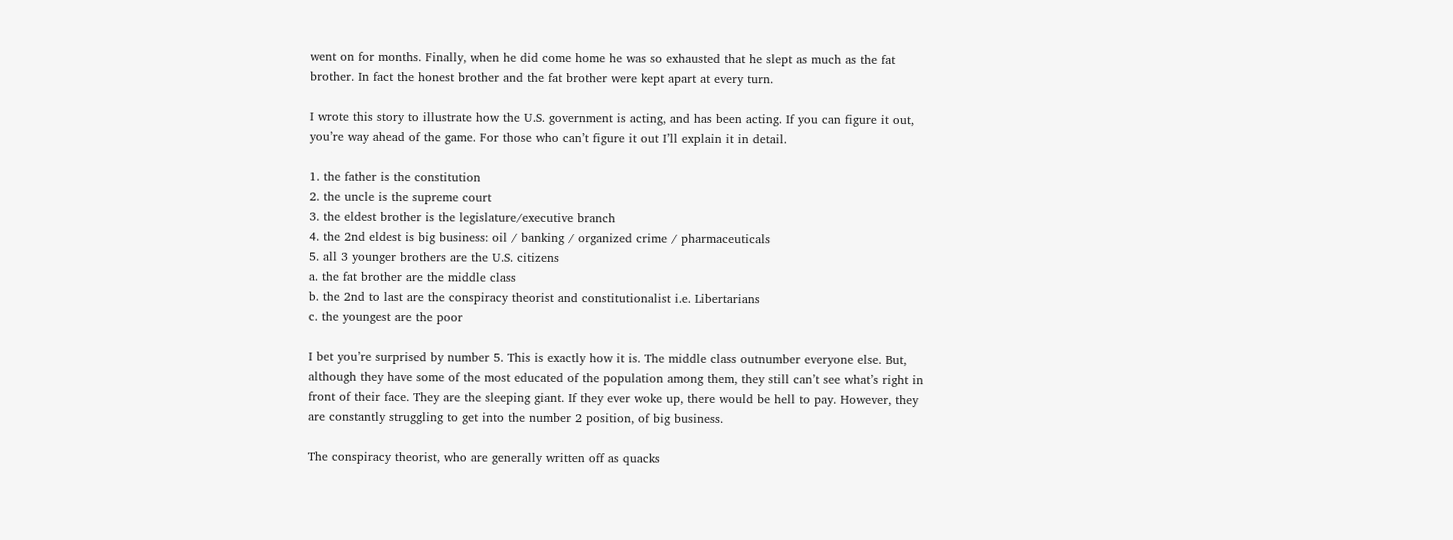went on for months. Finally, when he did come home he was so exhausted that he slept as much as the fat brother. In fact the honest brother and the fat brother were kept apart at every turn.

I wrote this story to illustrate how the U.S. government is acting, and has been acting. If you can figure it out, you’re way ahead of the game. For those who can’t figure it out I’ll explain it in detail.

1. the father is the constitution
2. the uncle is the supreme court
3. the eldest brother is the legislature/executive branch
4. the 2nd eldest is big business: oil / banking / organized crime / pharmaceuticals
5. all 3 younger brothers are the U.S. citizens
a. the fat brother are the middle class
b. the 2nd to last are the conspiracy theorist and constitutionalist i.e. Libertarians
c. the youngest are the poor

I bet you’re surprised by number 5. This is exactly how it is. The middle class outnumber everyone else. But, although they have some of the most educated of the population among them, they still can’t see what’s right in front of their face. They are the sleeping giant. If they ever woke up, there would be hell to pay. However, they are constantly struggling to get into the number 2 position, of big business.

The conspiracy theorist, who are generally written off as quacks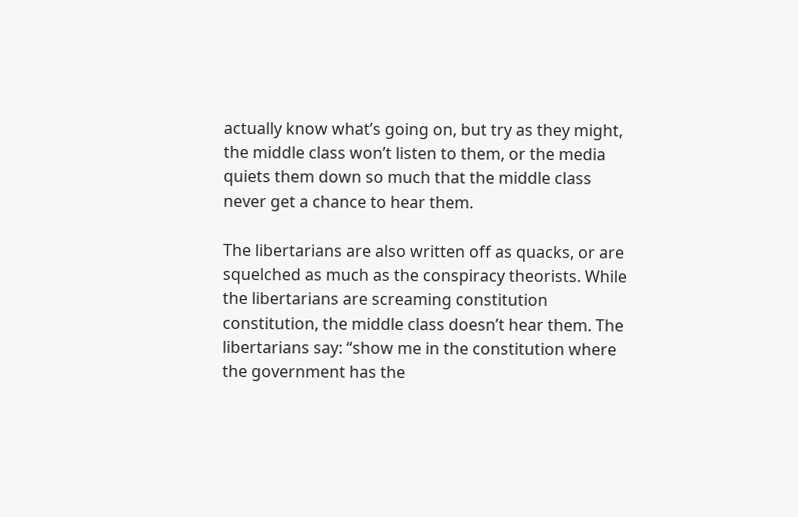actually know what’s going on, but try as they might, the middle class won’t listen to them, or the media quiets them down so much that the middle class never get a chance to hear them.

The libertarians are also written off as quacks, or are squelched as much as the conspiracy theorists. While the libertarians are screaming constitution constitution, the middle class doesn’t hear them. The libertarians say: “show me in the constitution where the government has the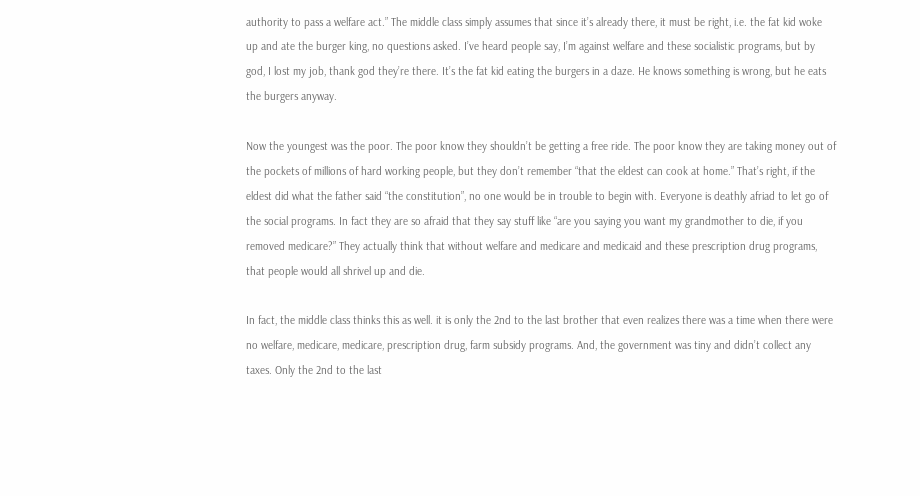authority to pass a welfare act.” The middle class simply assumes that since it’s already there, it must be right, i.e. the fat kid woke up and ate the burger king, no questions asked. I’ve heard people say, I’m against welfare and these socialistic programs, but by god, I lost my job, thank god they’re there. It’s the fat kid eating the burgers in a daze. He knows something is wrong, but he eats the burgers anyway.

Now the youngest was the poor. The poor know they shouldn’t be getting a free ride. The poor know they are taking money out of the pockets of millions of hard working people, but they don’t remember “that the eldest can cook at home.” That’s right, if the eldest did what the father said “the constitution”, no one would be in trouble to begin with. Everyone is deathly afriad to let go of the social programs. In fact they are so afraid that they say stuff like “are you saying you want my grandmother to die, if you removed medicare?” They actually think that without welfare and medicare and medicaid and these prescription drug programs, that people would all shrivel up and die.

In fact, the middle class thinks this as well. it is only the 2nd to the last brother that even realizes there was a time when there were no welfare, medicare, medicare, prescription drug, farm subsidy programs. And, the government was tiny and didn’t collect any taxes. Only the 2nd to the last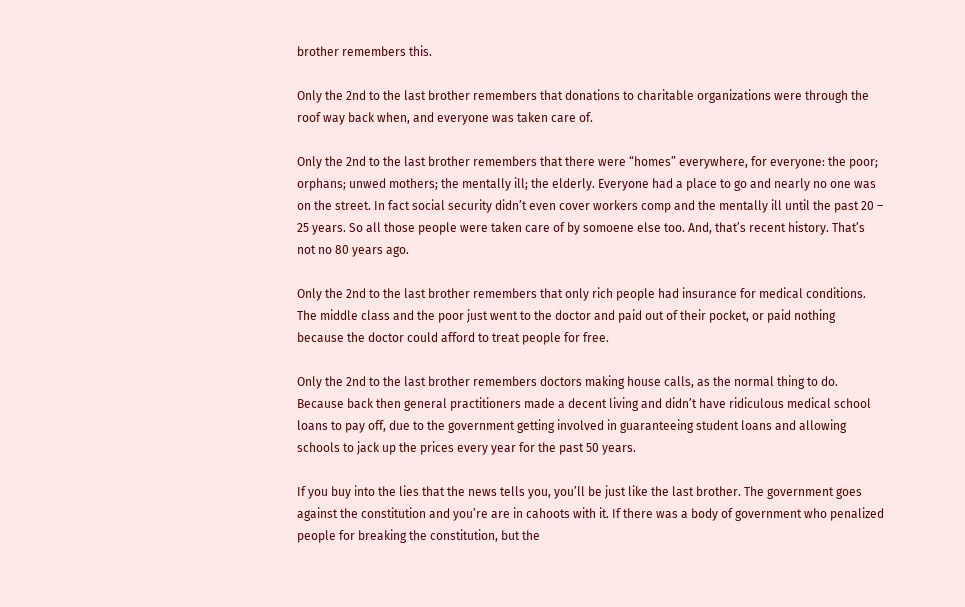brother remembers this.

Only the 2nd to the last brother remembers that donations to charitable organizations were through the roof way back when, and everyone was taken care of.

Only the 2nd to the last brother remembers that there were “homes” everywhere, for everyone: the poor; orphans; unwed mothers; the mentally ill; the elderly. Everyone had a place to go and nearly no one was on the street. In fact social security didn’t even cover workers comp and the mentally ill until the past 20 – 25 years. So all those people were taken care of by somoene else too. And, that’s recent history. That’s not no 80 years ago.

Only the 2nd to the last brother remembers that only rich people had insurance for medical conditions. The middle class and the poor just went to the doctor and paid out of their pocket, or paid nothing because the doctor could afford to treat people for free.

Only the 2nd to the last brother remembers doctors making house calls, as the normal thing to do. Because back then general practitioners made a decent living and didn’t have ridiculous medical school loans to pay off, due to the government getting involved in guaranteeing student loans and allowing schools to jack up the prices every year for the past 50 years.

If you buy into the lies that the news tells you, you’ll be just like the last brother. The government goes against the constitution and you’re are in cahoots with it. If there was a body of government who penalized people for breaking the constitution, but the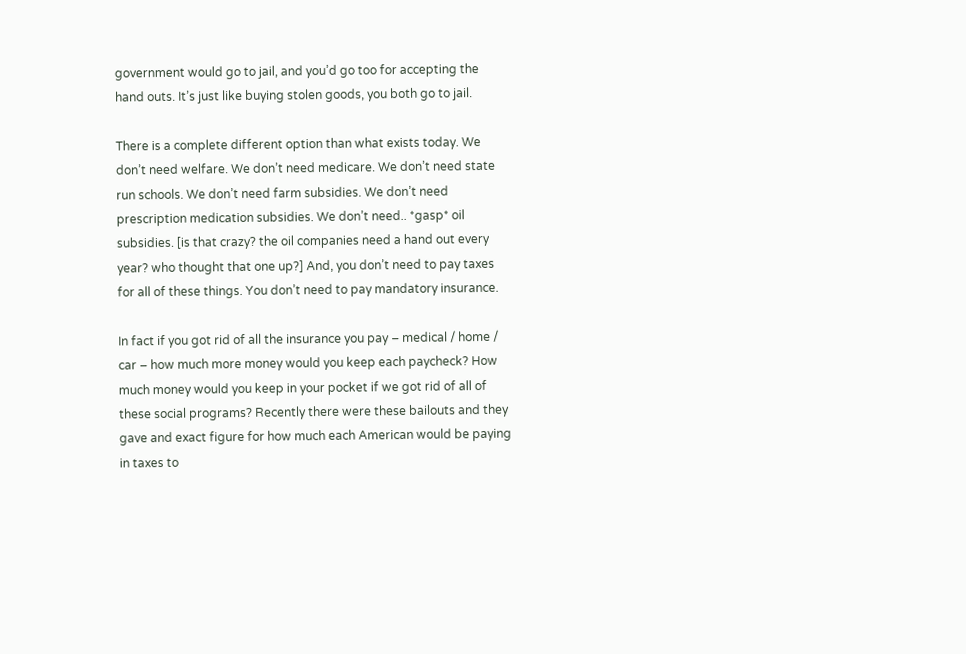government would go to jail, and you’d go too for accepting the hand outs. It’s just like buying stolen goods, you both go to jail.

There is a complete different option than what exists today. We don’t need welfare. We don’t need medicare. We don’t need state run schools. We don’t need farm subsidies. We don’t need prescription medication subsidies. We don’t need.. *gasp* oil subsidies. [is that crazy? the oil companies need a hand out every year? who thought that one up?] And, you don’t need to pay taxes for all of these things. You don’t need to pay mandatory insurance.

In fact if you got rid of all the insurance you pay – medical / home / car – how much more money would you keep each paycheck? How much money would you keep in your pocket if we got rid of all of these social programs? Recently there were these bailouts and they gave and exact figure for how much each American would be paying in taxes to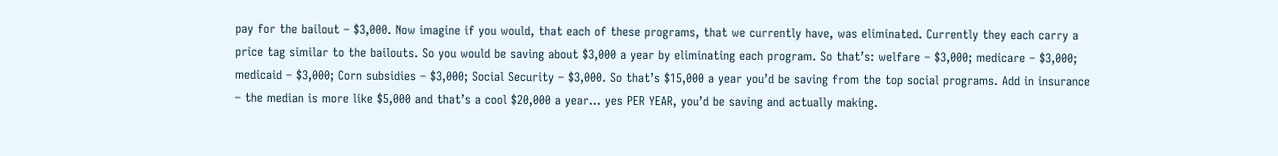pay for the bailout – $3,000. Now imagine if you would, that each of these programs, that we currently have, was eliminated. Currently they each carry a price tag similar to the bailouts. So you would be saving about $3,000 a year by eliminating each program. So that’s: welfare – $3,000; medicare – $3,000; medicaid – $3,000; Corn subsidies – $3,000; Social Security – $3,000. So that’s $15,000 a year you’d be saving from the top social programs. Add in insurance – the median is more like $5,000 and that’s a cool $20,000 a year… yes PER YEAR, you’d be saving and actually making.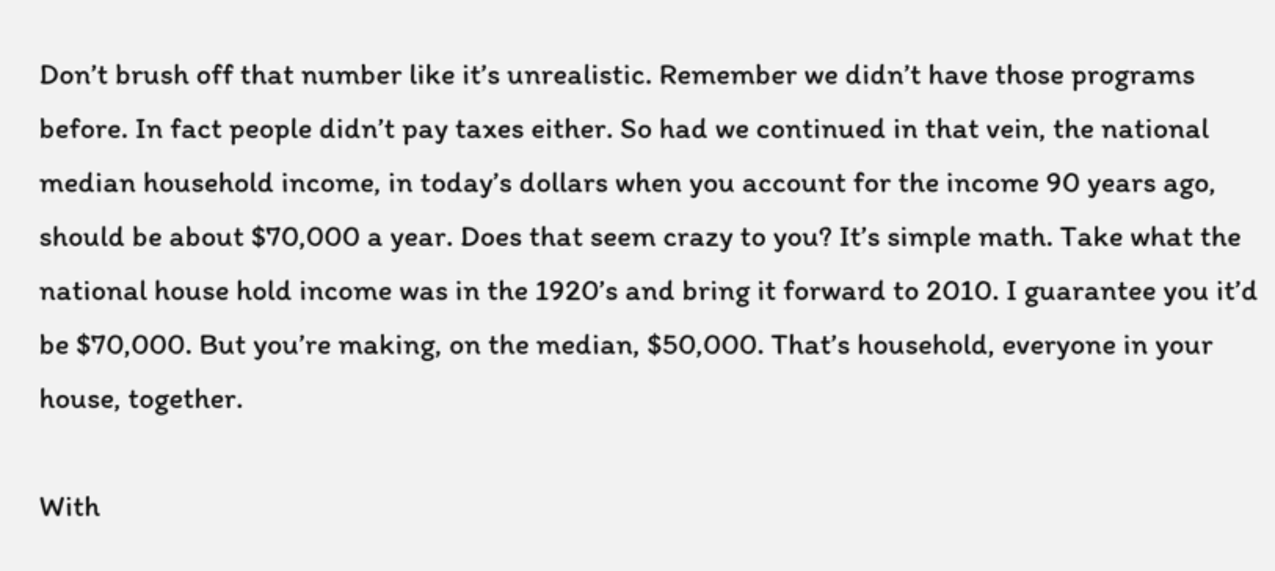Don’t brush off that number like it’s unrealistic. Remember we didn’t have those programs before. In fact people didn’t pay taxes either. So had we continued in that vein, the national median household income, in today’s dollars when you account for the income 90 years ago, should be about $70,000 a year. Does that seem crazy to you? It’s simple math. Take what the national house hold income was in the 1920’s and bring it forward to 2010. I guarantee you it’d be $70,000. But you’re making, on the median, $50,000. That’s household, everyone in your house, together.

With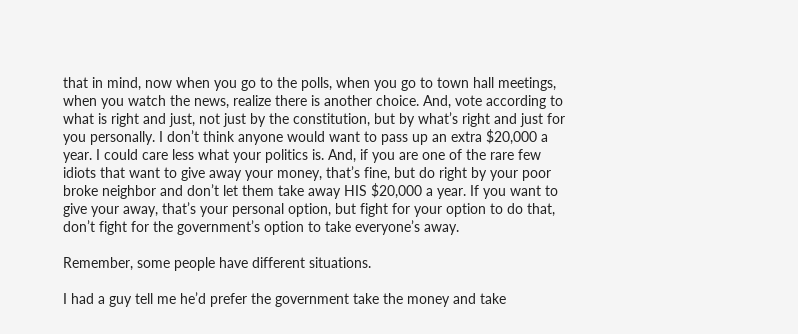that in mind, now when you go to the polls, when you go to town hall meetings, when you watch the news, realize there is another choice. And, vote according to what is right and just, not just by the constitution, but by what’s right and just for you personally. I don’t think anyone would want to pass up an extra $20,000 a year. I could care less what your politics is. And, if you are one of the rare few idiots that want to give away your money, that’s fine, but do right by your poor broke neighbor and don’t let them take away HIS $20,000 a year. If you want to give your away, that’s your personal option, but fight for your option to do that, don’t fight for the government’s option to take everyone’s away.

Remember, some people have different situations.

I had a guy tell me he’d prefer the government take the money and take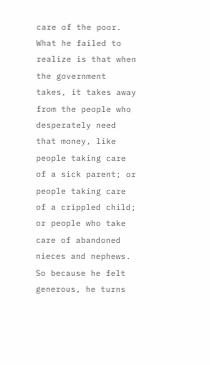care of the poor. What he failed to realize is that when the government takes, it takes away from the people who desperately need that money, like people taking care of a sick parent; or people taking care of a crippled child; or people who take care of abandoned nieces and nephews. So because he felt generous, he turns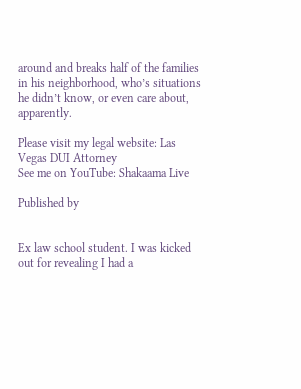around and breaks half of the families in his neighborhood, who’s situations he didn’t know, or even care about, apparently.

Please visit my legal website: Las Vegas DUI Attorney
See me on YouTube: Shakaama Live

Published by


Ex law school student. I was kicked out for revealing I had a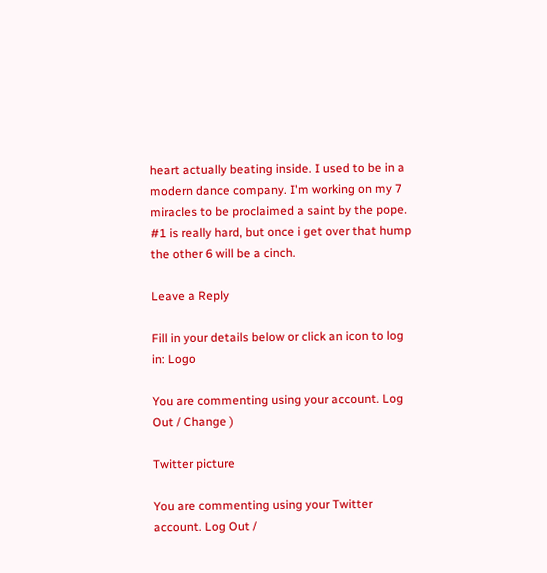heart actually beating inside. I used to be in a modern dance company. I'm working on my 7 miracles to be proclaimed a saint by the pope. #1 is really hard, but once i get over that hump the other 6 will be a cinch.

Leave a Reply

Fill in your details below or click an icon to log in: Logo

You are commenting using your account. Log Out / Change )

Twitter picture

You are commenting using your Twitter account. Log Out /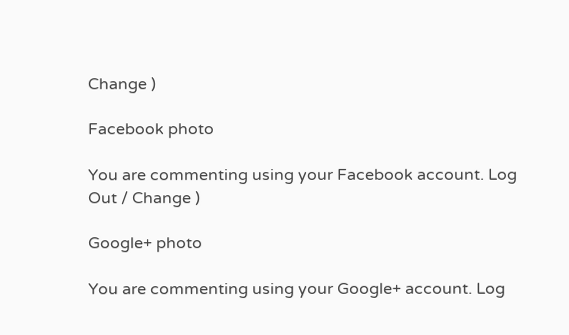Change )

Facebook photo

You are commenting using your Facebook account. Log Out / Change )

Google+ photo

You are commenting using your Google+ account. Log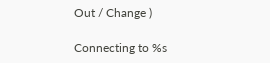Out / Change )

Connecting to %s